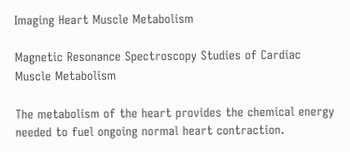Imaging Heart Muscle Metabolism

Magnetic Resonance Spectroscopy Studies of Cardiac Muscle Metabolism

The metabolism of the heart provides the chemical energy needed to fuel ongoing normal heart contraction.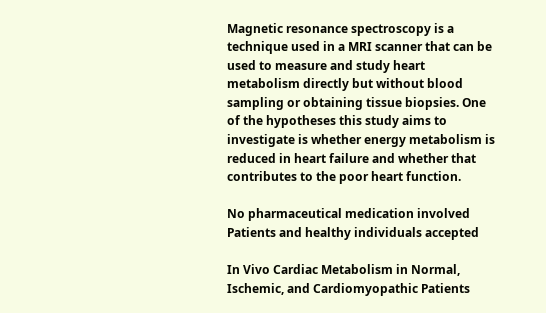Magnetic resonance spectroscopy is a technique used in a MRI scanner that can be used to measure and study heart metabolism directly but without blood sampling or obtaining tissue biopsies. One of the hypotheses this study aims to investigate is whether energy metabolism is reduced in heart failure and whether that contributes to the poor heart function.

No pharmaceutical medication involved
Patients and healthy individuals accepted

In Vivo Cardiac Metabolism in Normal, Ischemic, and Cardiomyopathic Patients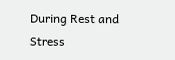During Rest and Stress